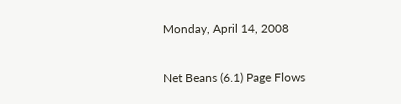Monday, April 14, 2008

Net Beans (6.1) Page Flows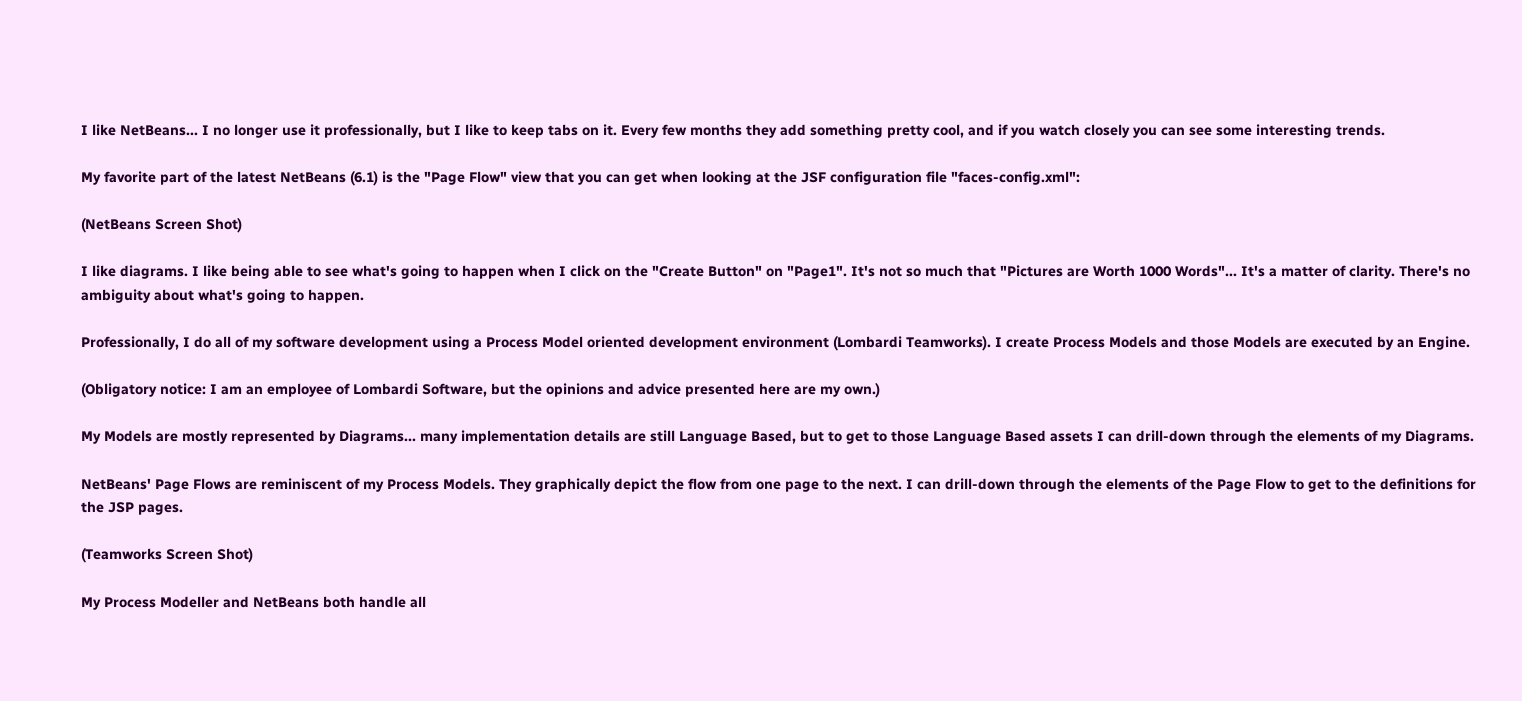I like NetBeans... I no longer use it professionally, but I like to keep tabs on it. Every few months they add something pretty cool, and if you watch closely you can see some interesting trends.

My favorite part of the latest NetBeans (6.1) is the "Page Flow" view that you can get when looking at the JSF configuration file "faces-config.xml":

(NetBeans Screen Shot)

I like diagrams. I like being able to see what's going to happen when I click on the "Create Button" on "Page1". It's not so much that "Pictures are Worth 1000 Words"... It's a matter of clarity. There's no ambiguity about what's going to happen.

Professionally, I do all of my software development using a Process Model oriented development environment (Lombardi Teamworks). I create Process Models and those Models are executed by an Engine.

(Obligatory notice: I am an employee of Lombardi Software, but the opinions and advice presented here are my own.)

My Models are mostly represented by Diagrams... many implementation details are still Language Based, but to get to those Language Based assets I can drill-down through the elements of my Diagrams.

NetBeans' Page Flows are reminiscent of my Process Models. They graphically depict the flow from one page to the next. I can drill-down through the elements of the Page Flow to get to the definitions for the JSP pages.

(Teamworks Screen Shot)

My Process Modeller and NetBeans both handle all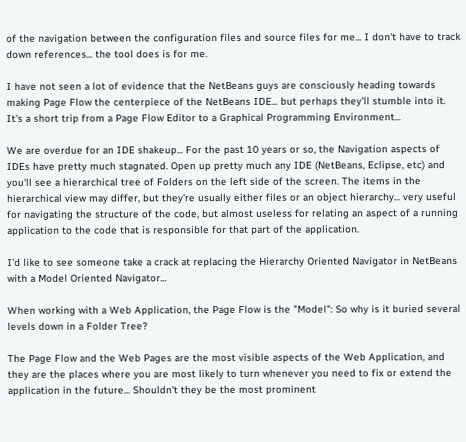of the navigation between the configuration files and source files for me... I don't have to track down references... the tool does is for me.

I have not seen a lot of evidence that the NetBeans guys are consciously heading towards making Page Flow the centerpiece of the NetBeans IDE... but perhaps they'll stumble into it. It's a short trip from a Page Flow Editor to a Graphical Programming Environment...

We are overdue for an IDE shakeup... For the past 10 years or so, the Navigation aspects of IDEs have pretty much stagnated. Open up pretty much any IDE (NetBeans, Eclipse, etc) and you'll see a hierarchical tree of Folders on the left side of the screen. The items in the hierarchical view may differ, but they're usually either files or an object hierarchy... very useful for navigating the structure of the code, but almost useless for relating an aspect of a running application to the code that is responsible for that part of the application.

I'd like to see someone take a crack at replacing the Hierarchy Oriented Navigator in NetBeans with a Model Oriented Navigator...

When working with a Web Application, the Page Flow is the "Model": So why is it buried several levels down in a Folder Tree?

The Page Flow and the Web Pages are the most visible aspects of the Web Application, and they are the places where you are most likely to turn whenever you need to fix or extend the application in the future... Shouldn't they be the most prominent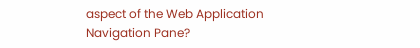aspect of the Web Application Navigation Pane?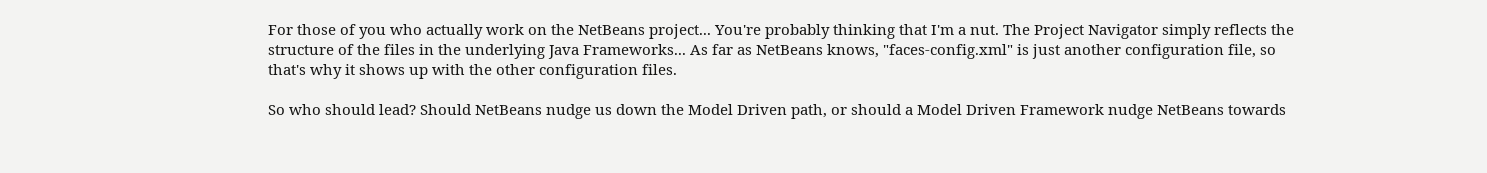For those of you who actually work on the NetBeans project... You're probably thinking that I'm a nut. The Project Navigator simply reflects the structure of the files in the underlying Java Frameworks... As far as NetBeans knows, "faces-config.xml" is just another configuration file, so that's why it shows up with the other configuration files.

So who should lead? Should NetBeans nudge us down the Model Driven path, or should a Model Driven Framework nudge NetBeans towards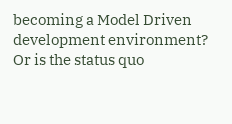becoming a Model Driven development environment? Or is the status quo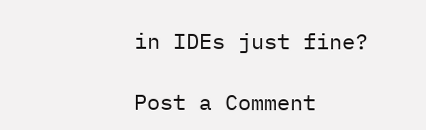in IDEs just fine?

Post a Comment